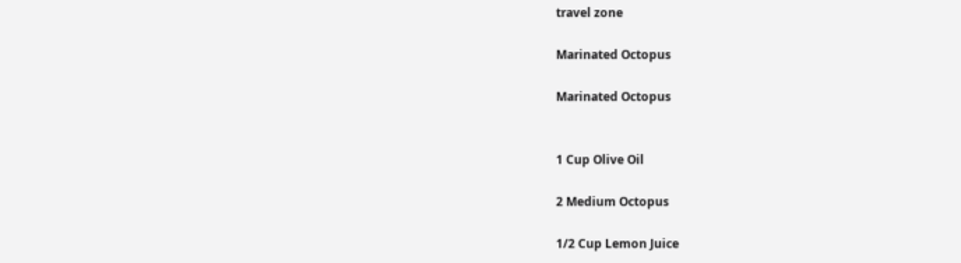travel zone

Marinated Octopus

Marinated Octopus


1 Cup Olive Oil

2 Medium Octopus

1/2 Cup Lemon Juice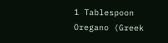1 Tablespoon Oregano (Greek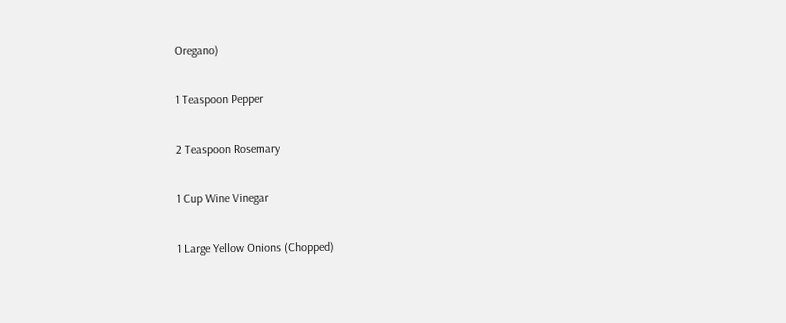Oregano)

1 Teaspoon Pepper

2 Teaspoon Rosemary

1 Cup Wine Vinegar

1 Large Yellow Onions (Chopped)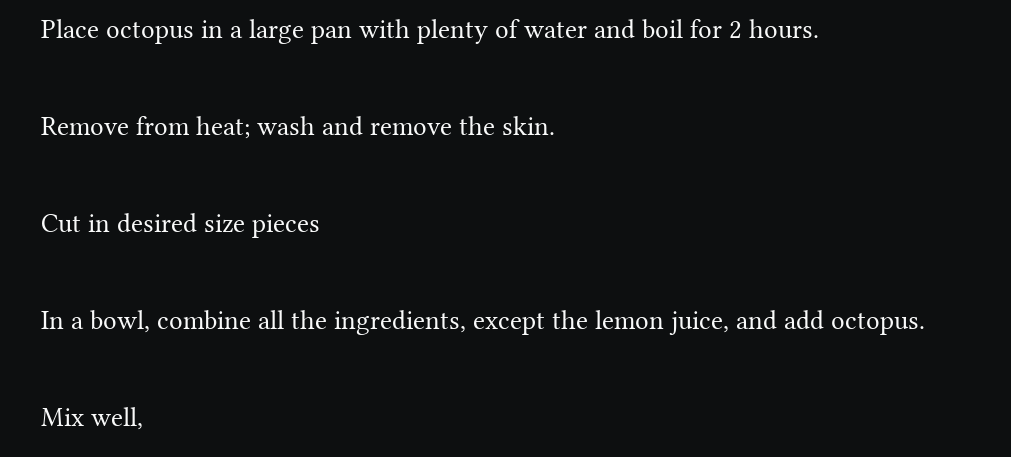Place octopus in a large pan with plenty of water and boil for 2 hours.

Remove from heat; wash and remove the skin.

Cut in desired size pieces

In a bowl, combine all the ingredients, except the lemon juice, and add octopus.

Mix well,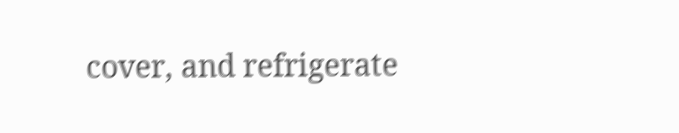cover, and refrigerate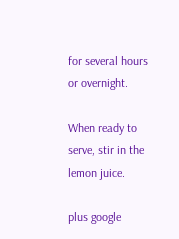for several hours or overnight.

When ready to serve, stir in the lemon juice.

plus google